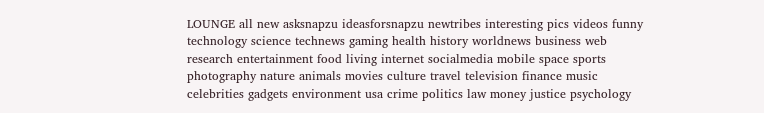LOUNGE all new asksnapzu ideasforsnapzu newtribes interesting pics videos funny technology science technews gaming health history worldnews business web research entertainment food living internet socialmedia mobile space sports photography nature animals movies culture travel television finance music celebrities gadgets environment usa crime politics law money justice psychology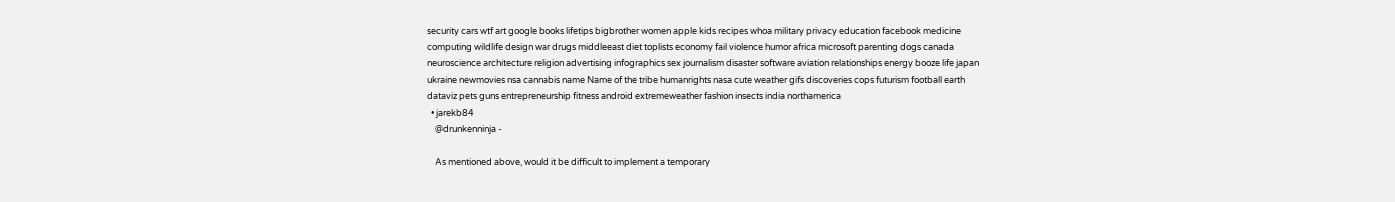security cars wtf art google books lifetips bigbrother women apple kids recipes whoa military privacy education facebook medicine computing wildlife design war drugs middleeast diet toplists economy fail violence humor africa microsoft parenting dogs canada neuroscience architecture religion advertising infographics sex journalism disaster software aviation relationships energy booze life japan ukraine newmovies nsa cannabis name Name of the tribe humanrights nasa cute weather gifs discoveries cops futurism football earth dataviz pets guns entrepreneurship fitness android extremeweather fashion insects india northamerica
  • jarekb84
    @drunkenninja -

    As mentioned above, would it be difficult to implement a temporary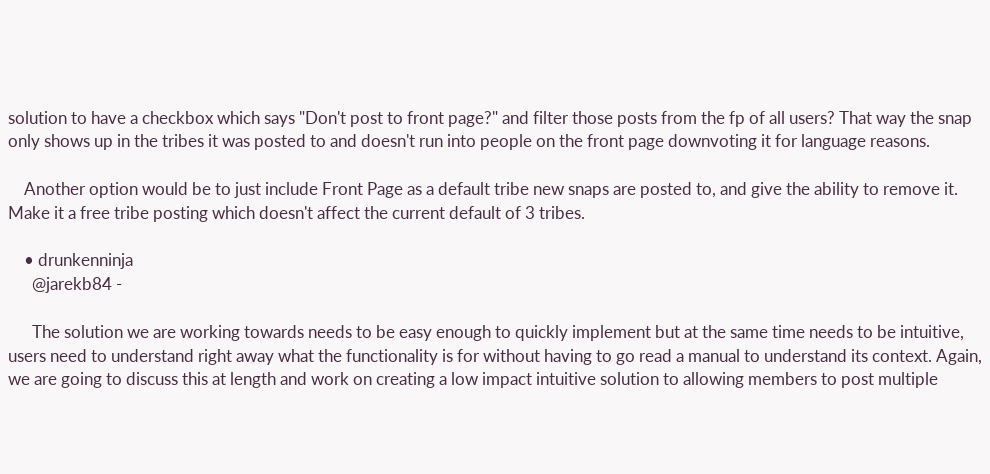solution to have a checkbox which says "Don't post to front page?" and filter those posts from the fp of all users? That way the snap only shows up in the tribes it was posted to and doesn't run into people on the front page downvoting it for language reasons.

    Another option would be to just include Front Page as a default tribe new snaps are posted to, and give the ability to remove it. Make it a free tribe posting which doesn't affect the current default of 3 tribes.

    • drunkenninja
      @jarekb84 -

      The solution we are working towards needs to be easy enough to quickly implement but at the same time needs to be intuitive, users need to understand right away what the functionality is for without having to go read a manual to understand its context. Again, we are going to discuss this at length and work on creating a low impact intuitive solution to allowing members to post multiple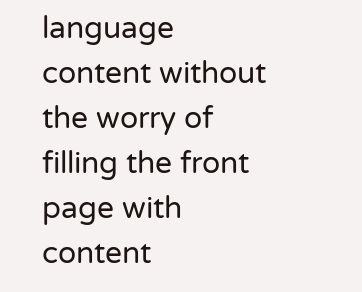language content without the worry of filling the front page with content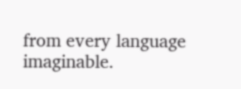from every language imaginable.